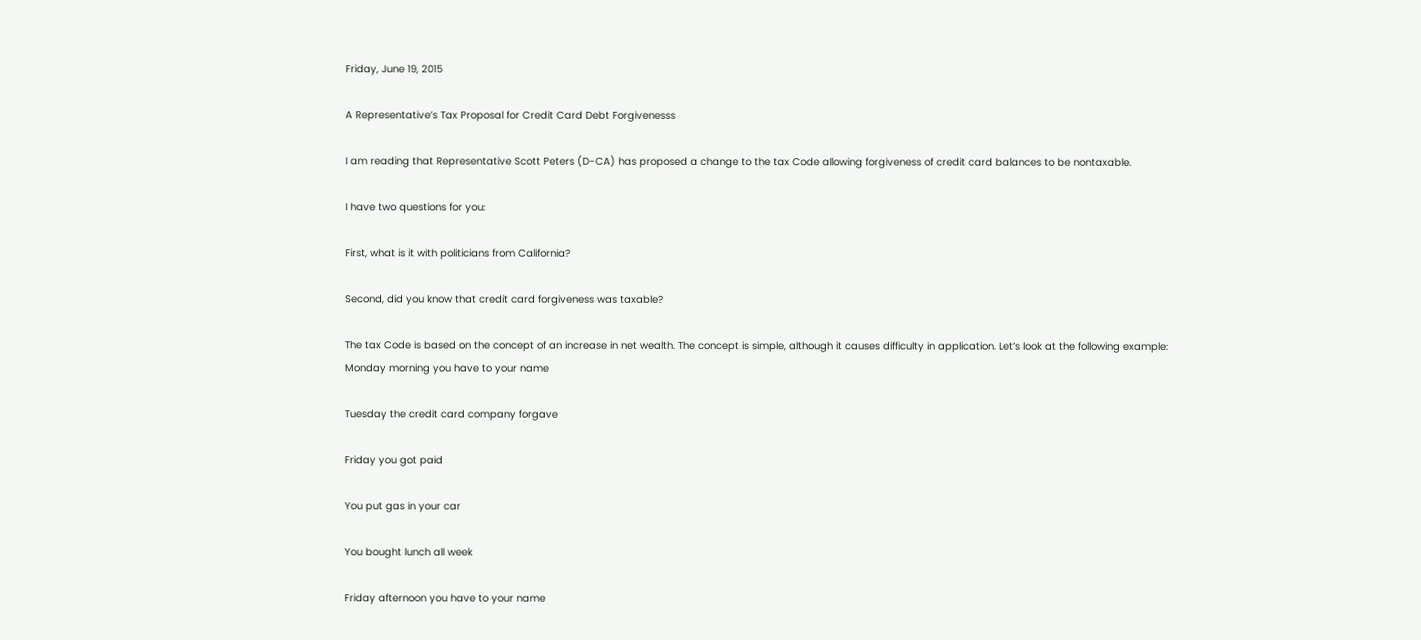Friday, June 19, 2015

A Representative’s Tax Proposal for Credit Card Debt Forgivenesss

I am reading that Representative Scott Peters (D-CA) has proposed a change to the tax Code allowing forgiveness of credit card balances to be nontaxable.

I have two questions for you:

First, what is it with politicians from California?

Second, did you know that credit card forgiveness was taxable?

The tax Code is based on the concept of an increase in net wealth. The concept is simple, although it causes difficulty in application. Let’s look at the following example:
Monday morning you have to your name

Tuesday the credit card company forgave

Friday you got paid

You put gas in your car

You bought lunch all week

Friday afternoon you have to your name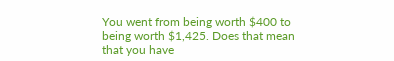You went from being worth $400 to being worth $1,425. Does that mean that you have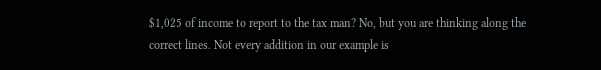$1,025 of income to report to the tax man? No, but you are thinking along the correct lines. Not every addition in our example is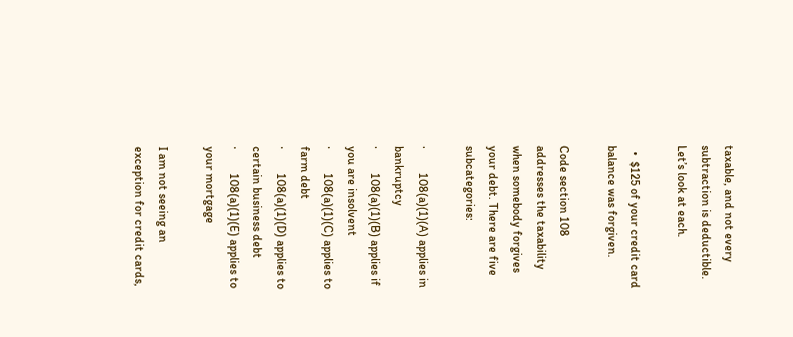taxable, and not every subtraction is deductible. Let’s look at each.

  •  $125 of your credit card balance was forgiven.

Code section 108 addresses the taxability when somebody forgives your debt. There are five subcategories:

·        108(a)(1)(A) applies in bankruptcy
·        108(a)(1)(B) applies if you are insolvent
·        108(a)(1)(C) applies to farm debt
·        108(a)(1)(D) applies to certain business debt
·        108(a)(1)(E) applies to your mortgage

I am not seeing an exception for credit cards,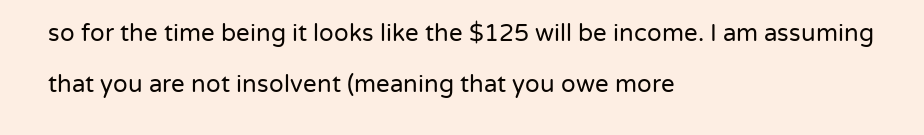so for the time being it looks like the $125 will be income. I am assuming that you are not insolvent (meaning that you owe more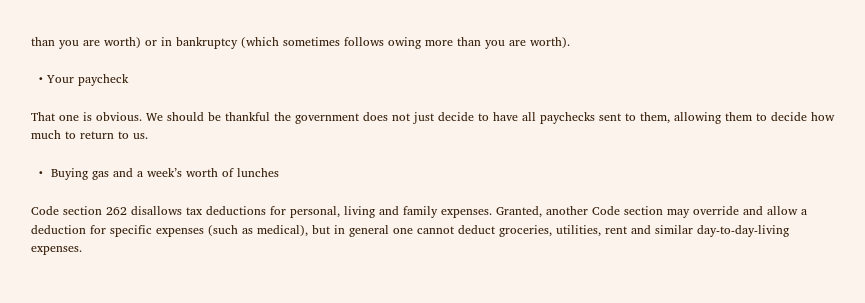than you are worth) or in bankruptcy (which sometimes follows owing more than you are worth).

  • Your paycheck

That one is obvious. We should be thankful the government does not just decide to have all paychecks sent to them, allowing them to decide how much to return to us.

  •  Buying gas and a week’s worth of lunches

Code section 262 disallows tax deductions for personal, living and family expenses. Granted, another Code section may override and allow a deduction for specific expenses (such as medical), but in general one cannot deduct groceries, utilities, rent and similar day-to-day-living expenses.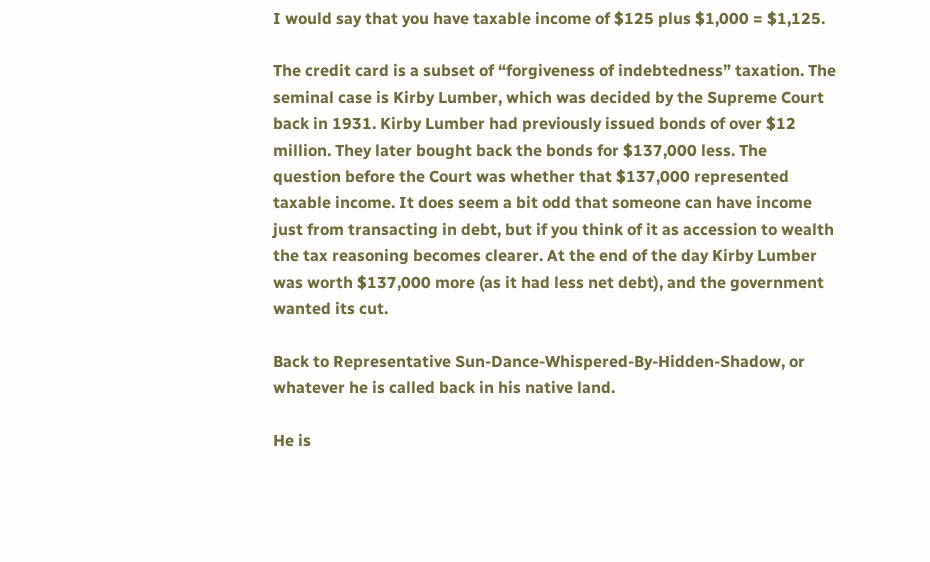I would say that you have taxable income of $125 plus $1,000 = $1,125.

The credit card is a subset of “forgiveness of indebtedness” taxation. The seminal case is Kirby Lumber, which was decided by the Supreme Court back in 1931. Kirby Lumber had previously issued bonds of over $12 million. They later bought back the bonds for $137,000 less. The question before the Court was whether that $137,000 represented taxable income. It does seem a bit odd that someone can have income just from transacting in debt, but if you think of it as accession to wealth the tax reasoning becomes clearer. At the end of the day Kirby Lumber was worth $137,000 more (as it had less net debt), and the government wanted its cut.

Back to Representative Sun-Dance-Whispered-By-Hidden-Shadow, or whatever he is called back in his native land.

He is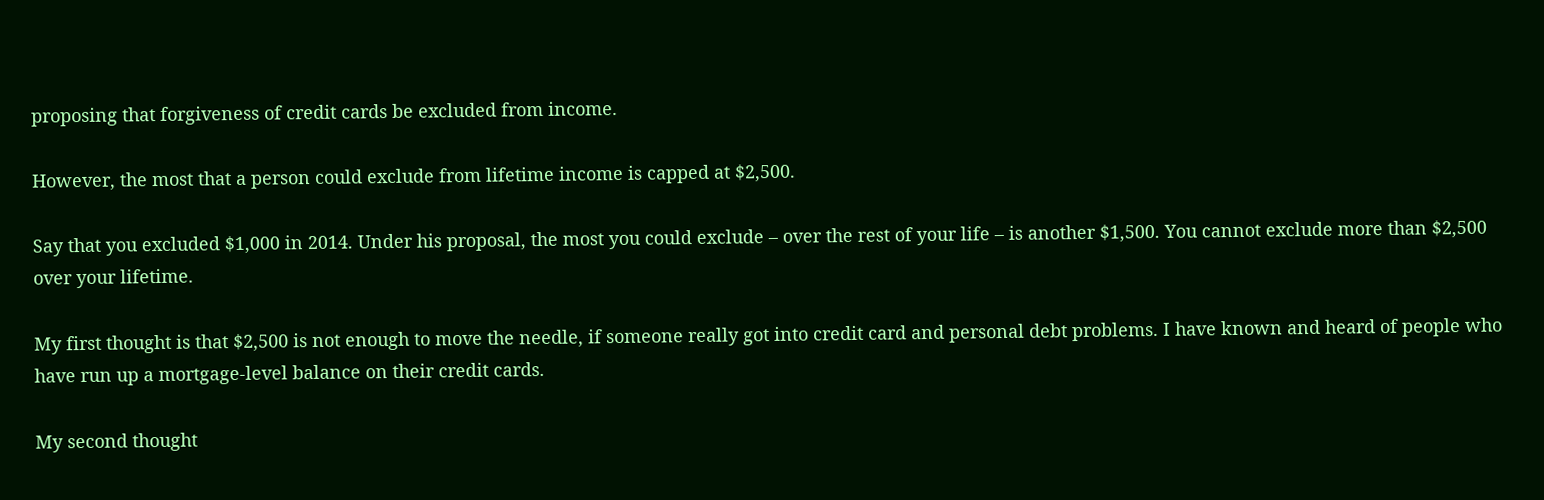proposing that forgiveness of credit cards be excluded from income.

However, the most that a person could exclude from lifetime income is capped at $2,500.

Say that you excluded $1,000 in 2014. Under his proposal, the most you could exclude – over the rest of your life – is another $1,500. You cannot exclude more than $2,500 over your lifetime.

My first thought is that $2,500 is not enough to move the needle, if someone really got into credit card and personal debt problems. I have known and heard of people who have run up a mortgage-level balance on their credit cards.

My second thought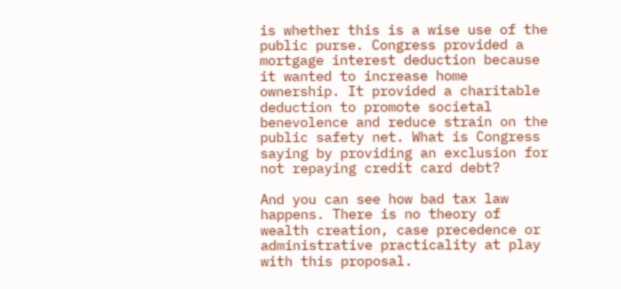is whether this is a wise use of the public purse. Congress provided a mortgage interest deduction because it wanted to increase home ownership. It provided a charitable deduction to promote societal benevolence and reduce strain on the public safety net. What is Congress saying by providing an exclusion for not repaying credit card debt?

And you can see how bad tax law happens. There is no theory of wealth creation, case precedence or administrative practicality at play with this proposal.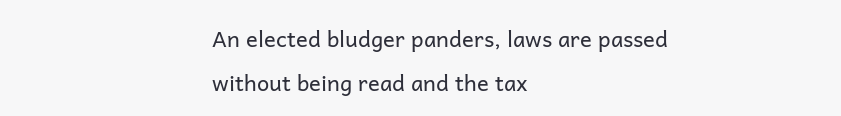An elected bludger panders, laws are passed without being read and the tax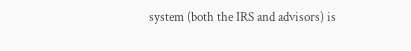system (both the IRS and advisors) is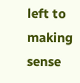left to making sense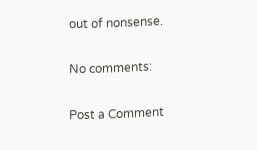out of nonsense.

No comments:

Post a Comment